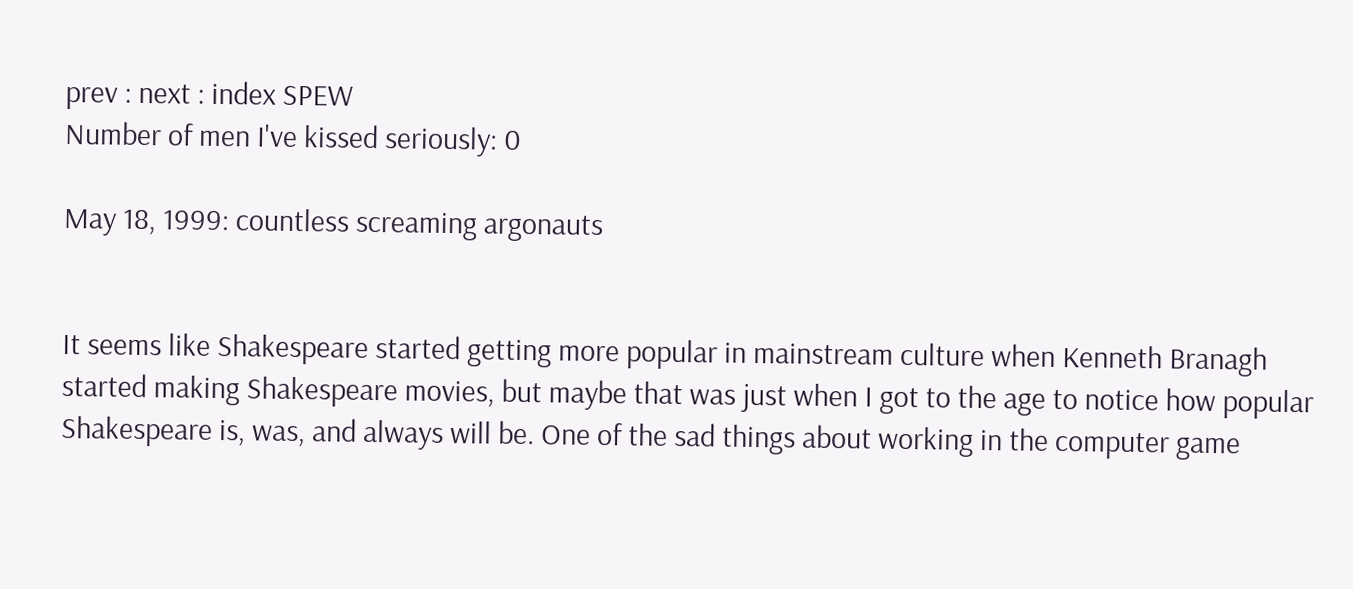prev : next : index SPEW
Number of men I've kissed seriously: 0

May 18, 1999: countless screaming argonauts


It seems like Shakespeare started getting more popular in mainstream culture when Kenneth Branagh started making Shakespeare movies, but maybe that was just when I got to the age to notice how popular Shakespeare is, was, and always will be. One of the sad things about working in the computer game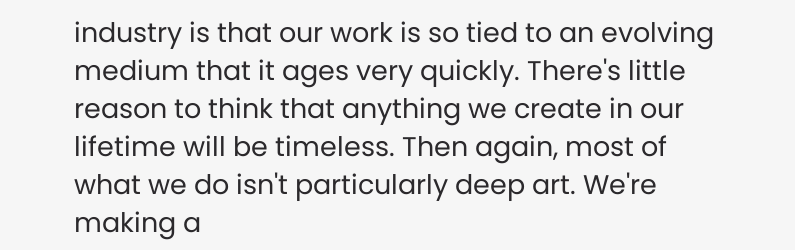industry is that our work is so tied to an evolving medium that it ages very quickly. There's little reason to think that anything we create in our lifetime will be timeless. Then again, most of what we do isn't particularly deep art. We're making a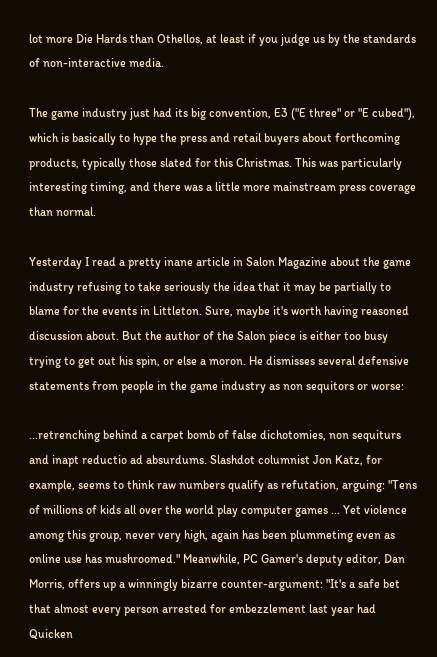lot more Die Hards than Othellos, at least if you judge us by the standards of non-interactive media.

The game industry just had its big convention, E3 ("E three" or "E cubed"), which is basically to hype the press and retail buyers about forthcoming products, typically those slated for this Christmas. This was particularly interesting timing, and there was a little more mainstream press coverage than normal.

Yesterday I read a pretty inane article in Salon Magazine about the game industry refusing to take seriously the idea that it may be partially to blame for the events in Littleton. Sure, maybe it's worth having reasoned discussion about. But the author of the Salon piece is either too busy trying to get out his spin, or else a moron. He dismisses several defensive statements from people in the game industry as non sequitors or worse:

...retrenching behind a carpet bomb of false dichotomies, non sequiturs and inapt reductio ad absurdums. Slashdot columnist Jon Katz, for example, seems to think raw numbers qualify as refutation, arguing: "Tens of millions of kids all over the world play computer games ... Yet violence among this group, never very high, again has been plummeting even as online use has mushroomed." Meanwhile, PC Gamer's deputy editor, Dan Morris, offers up a winningly bizarre counter-argument: "It's a safe bet that almost every person arrested for embezzlement last year had Quicken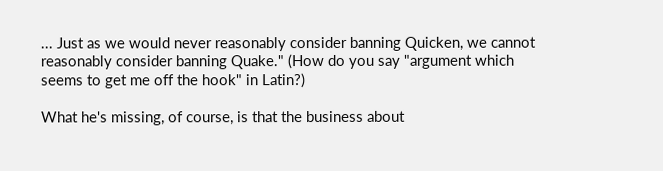... Just as we would never reasonably consider banning Quicken, we cannot reasonably consider banning Quake." (How do you say "argument which seems to get me off the hook" in Latin?)

What he's missing, of course, is that the business about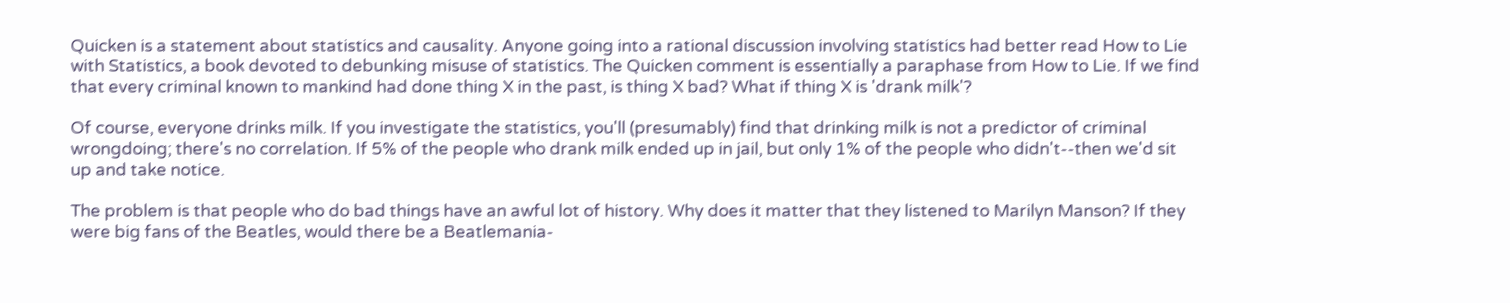Quicken is a statement about statistics and causality. Anyone going into a rational discussion involving statistics had better read How to Lie with Statistics, a book devoted to debunking misuse of statistics. The Quicken comment is essentially a paraphase from How to Lie. If we find that every criminal known to mankind had done thing X in the past, is thing X bad? What if thing X is 'drank milk'?

Of course, everyone drinks milk. If you investigate the statistics, you'll (presumably) find that drinking milk is not a predictor of criminal wrongdoing; there's no correlation. If 5% of the people who drank milk ended up in jail, but only 1% of the people who didn't--then we'd sit up and take notice.

The problem is that people who do bad things have an awful lot of history. Why does it matter that they listened to Marilyn Manson? If they were big fans of the Beatles, would there be a Beatlemania-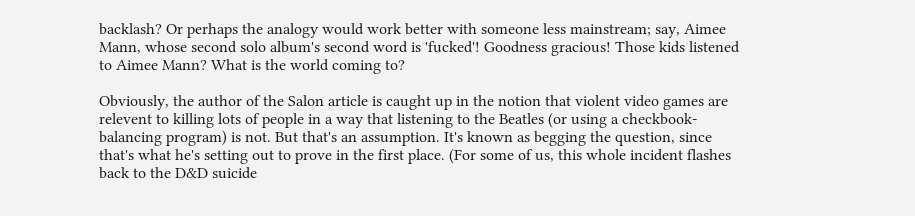backlash? Or perhaps the analogy would work better with someone less mainstream; say, Aimee Mann, whose second solo album's second word is 'fucked'! Goodness gracious! Those kids listened to Aimee Mann? What is the world coming to?

Obviously, the author of the Salon article is caught up in the notion that violent video games are relevent to killing lots of people in a way that listening to the Beatles (or using a checkbook-balancing program) is not. But that's an assumption. It's known as begging the question, since that's what he's setting out to prove in the first place. (For some of us, this whole incident flashes back to the D&D suicide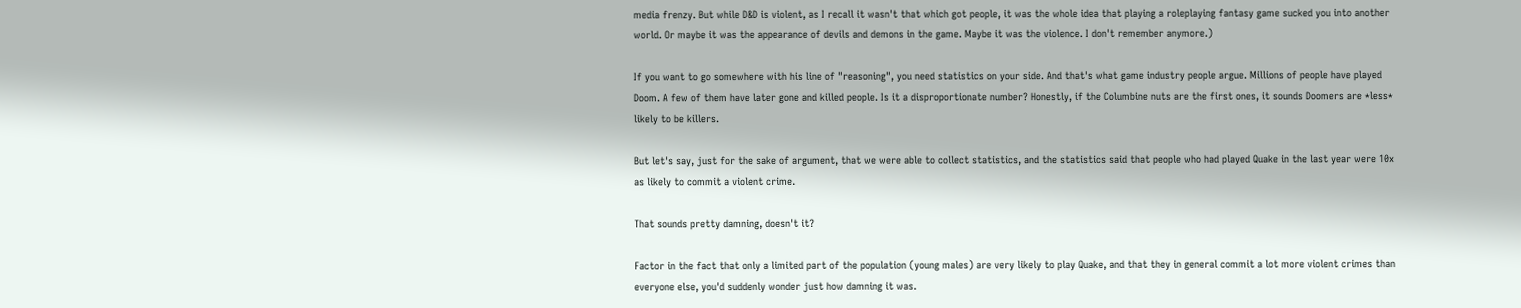media frenzy. But while D&D is violent, as I recall it wasn't that which got people, it was the whole idea that playing a roleplaying fantasy game sucked you into another world. Or maybe it was the appearance of devils and demons in the game. Maybe it was the violence. I don't remember anymore.)

If you want to go somewhere with his line of "reasoning", you need statistics on your side. And that's what game industry people argue. Millions of people have played Doom. A few of them have later gone and killed people. Is it a disproportionate number? Honestly, if the Columbine nuts are the first ones, it sounds Doomers are *less* likely to be killers.

But let's say, just for the sake of argument, that we were able to collect statistics, and the statistics said that people who had played Quake in the last year were 10x as likely to commit a violent crime.

That sounds pretty damning, doesn't it?

Factor in the fact that only a limited part of the population (young males) are very likely to play Quake, and that they in general commit a lot more violent crimes than everyone else, you'd suddenly wonder just how damning it was.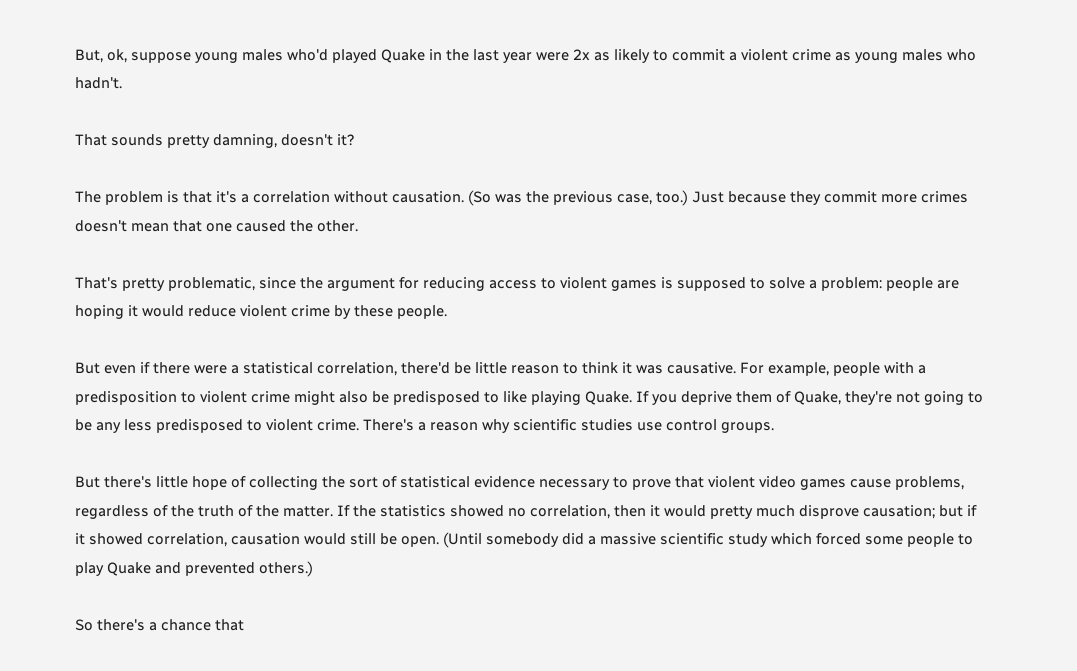But, ok, suppose young males who'd played Quake in the last year were 2x as likely to commit a violent crime as young males who hadn't.

That sounds pretty damning, doesn't it?

The problem is that it's a correlation without causation. (So was the previous case, too.) Just because they commit more crimes doesn't mean that one caused the other.

That's pretty problematic, since the argument for reducing access to violent games is supposed to solve a problem: people are hoping it would reduce violent crime by these people.

But even if there were a statistical correlation, there'd be little reason to think it was causative. For example, people with a predisposition to violent crime might also be predisposed to like playing Quake. If you deprive them of Quake, they're not going to be any less predisposed to violent crime. There's a reason why scientific studies use control groups.

But there's little hope of collecting the sort of statistical evidence necessary to prove that violent video games cause problems, regardless of the truth of the matter. If the statistics showed no correlation, then it would pretty much disprove causation; but if it showed correlation, causation would still be open. (Until somebody did a massive scientific study which forced some people to play Quake and prevented others.)

So there's a chance that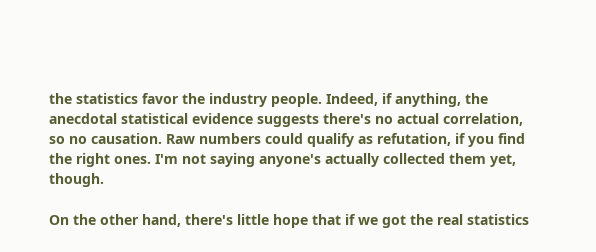the statistics favor the industry people. Indeed, if anything, the anecdotal statistical evidence suggests there's no actual correlation, so no causation. Raw numbers could qualify as refutation, if you find the right ones. I'm not saying anyone's actually collected them yet, though.

On the other hand, there's little hope that if we got the real statistics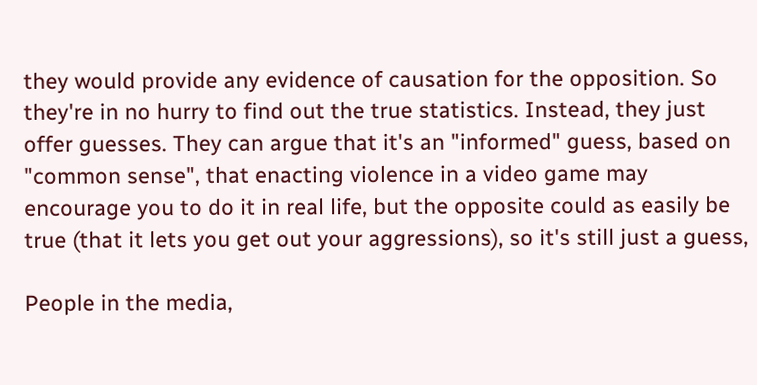they would provide any evidence of causation for the opposition. So they're in no hurry to find out the true statistics. Instead, they just offer guesses. They can argue that it's an "informed" guess, based on "common sense", that enacting violence in a video game may encourage you to do it in real life, but the opposite could as easily be true (that it lets you get out your aggressions), so it's still just a guess,

People in the media,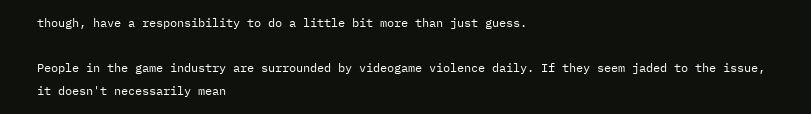though, have a responsibility to do a little bit more than just guess.

People in the game industry are surrounded by videogame violence daily. If they seem jaded to the issue, it doesn't necessarily mean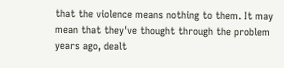that the violence means nothing to them. It may mean that they've thought through the problem years ago, dealt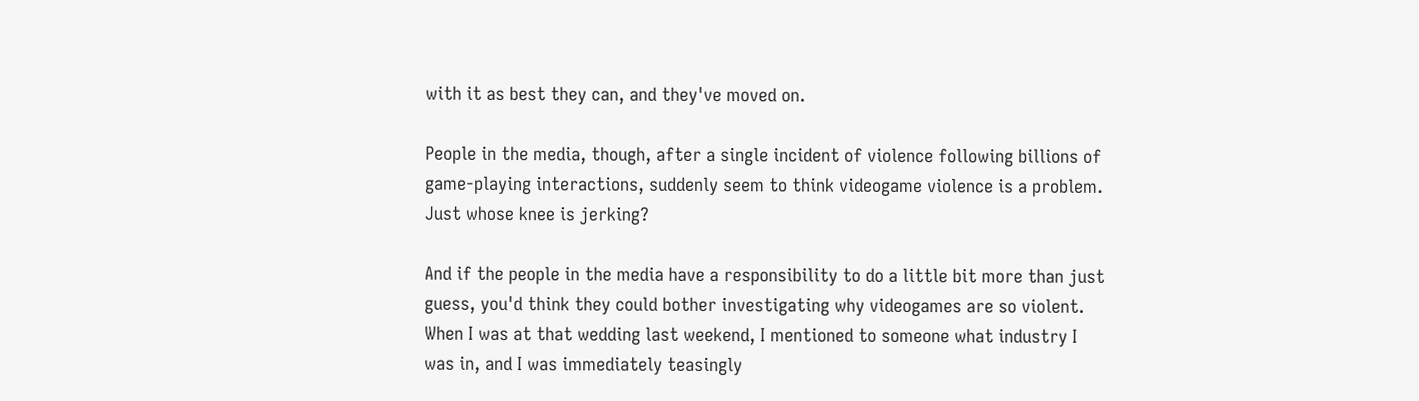with it as best they can, and they've moved on.

People in the media, though, after a single incident of violence following billions of game-playing interactions, suddenly seem to think videogame violence is a problem. Just whose knee is jerking?

And if the people in the media have a responsibility to do a little bit more than just guess, you'd think they could bother investigating why videogames are so violent. When I was at that wedding last weekend, I mentioned to someone what industry I was in, and I was immediately teasingly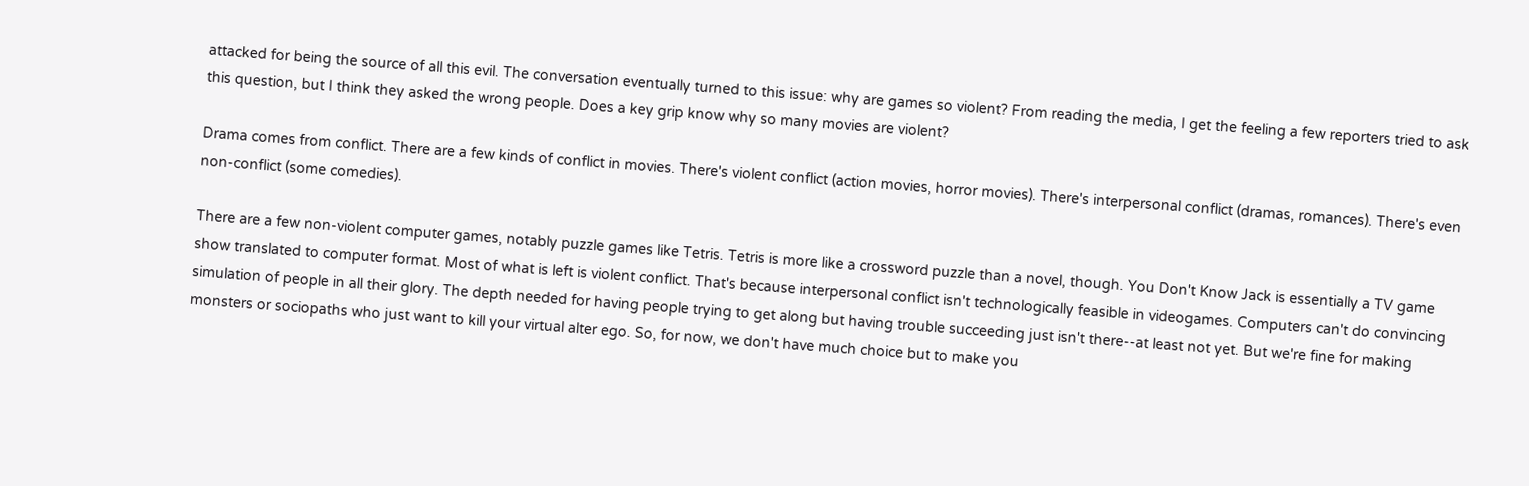attacked for being the source of all this evil. The conversation eventually turned to this issue: why are games so violent? From reading the media, I get the feeling a few reporters tried to ask this question, but I think they asked the wrong people. Does a key grip know why so many movies are violent?

Drama comes from conflict. There are a few kinds of conflict in movies. There's violent conflict (action movies, horror movies). There's interpersonal conflict (dramas, romances). There's even non-conflict (some comedies).

There are a few non-violent computer games, notably puzzle games like Tetris. Tetris is more like a crossword puzzle than a novel, though. You Don't Know Jack is essentially a TV game show translated to computer format. Most of what is left is violent conflict. That's because interpersonal conflict isn't technologically feasible in videogames. Computers can't do convincing simulation of people in all their glory. The depth needed for having people trying to get along but having trouble succeeding just isn't there--at least not yet. But we're fine for making monsters or sociopaths who just want to kill your virtual alter ego. So, for now, we don't have much choice but to make you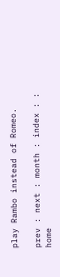play Rambo instead of Romeo.

prev : next : month : index : : home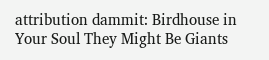attribution dammit: Birdhouse in Your Soul They Might Be Giants